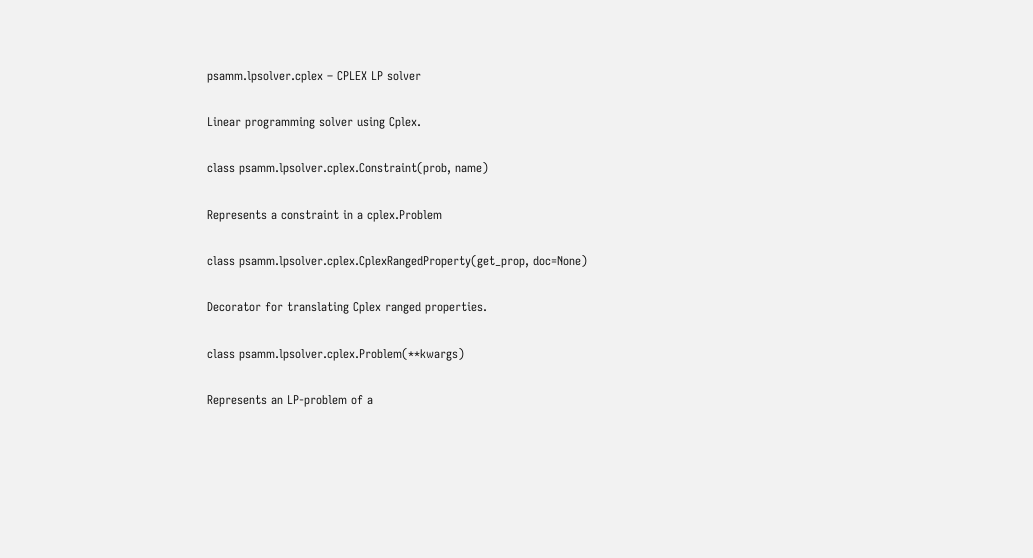psamm.lpsolver.cplex – CPLEX LP solver

Linear programming solver using Cplex.

class psamm.lpsolver.cplex.Constraint(prob, name)

Represents a constraint in a cplex.Problem

class psamm.lpsolver.cplex.CplexRangedProperty(get_prop, doc=None)

Decorator for translating Cplex ranged properties.

class psamm.lpsolver.cplex.Problem(**kwargs)

Represents an LP-problem of a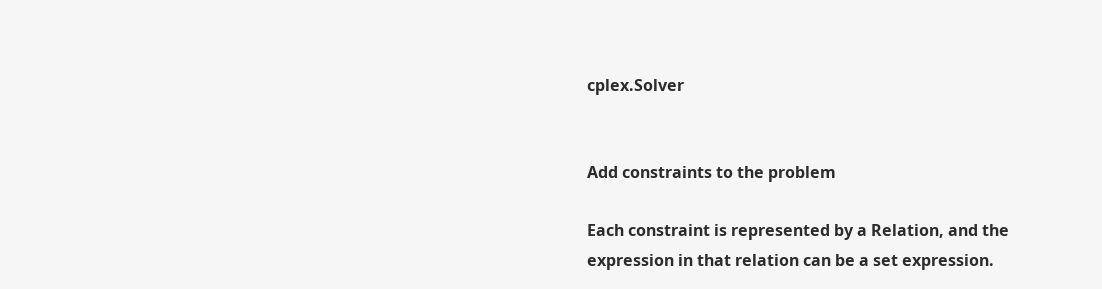cplex.Solver


Add constraints to the problem

Each constraint is represented by a Relation, and the expression in that relation can be a set expression.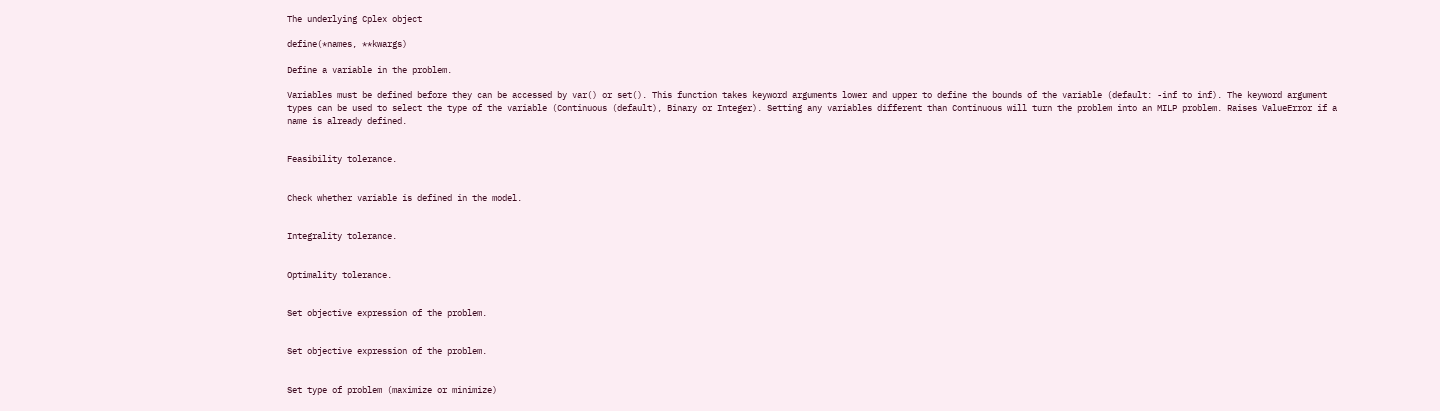The underlying Cplex object

define(*names, **kwargs)

Define a variable in the problem.

Variables must be defined before they can be accessed by var() or set(). This function takes keyword arguments lower and upper to define the bounds of the variable (default: -inf to inf). The keyword argument types can be used to select the type of the variable (Continuous (default), Binary or Integer). Setting any variables different than Continuous will turn the problem into an MILP problem. Raises ValueError if a name is already defined.


Feasibility tolerance.


Check whether variable is defined in the model.


Integrality tolerance.


Optimality tolerance.


Set objective expression of the problem.


Set objective expression of the problem.


Set type of problem (maximize or minimize)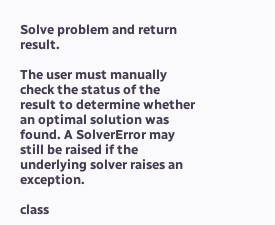Solve problem and return result.

The user must manually check the status of the result to determine whether an optimal solution was found. A SolverError may still be raised if the underlying solver raises an exception.

class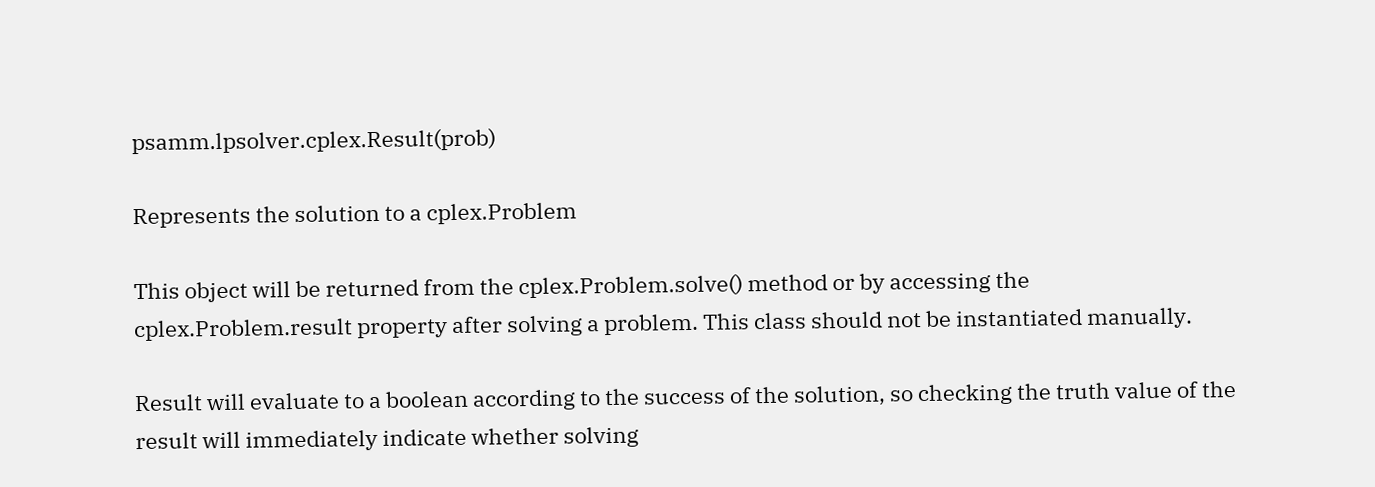psamm.lpsolver.cplex.Result(prob)

Represents the solution to a cplex.Problem

This object will be returned from the cplex.Problem.solve() method or by accessing the cplex.Problem.result property after solving a problem. This class should not be instantiated manually.

Result will evaluate to a boolean according to the success of the solution, so checking the truth value of the result will immediately indicate whether solving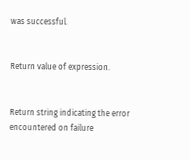was successful.


Return value of expression.


Return string indicating the error encountered on failure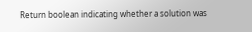Return boolean indicating whether a solution was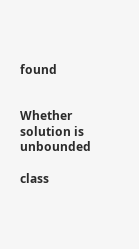found


Whether solution is unbounded

class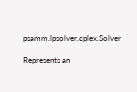psamm.lpsolver.cplex.Solver

Represents an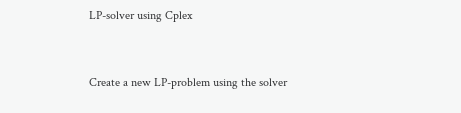LP-solver using Cplex


Create a new LP-problem using the solver